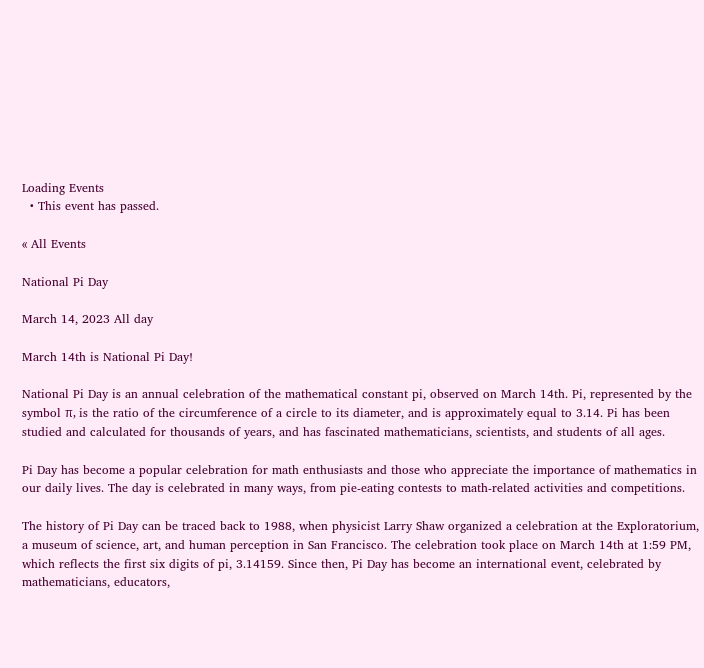Loading Events
  • This event has passed.

« All Events

National Pi Day

March 14, 2023 All day

March 14th is National Pi Day!

National Pi Day is an annual celebration of the mathematical constant pi, observed on March 14th. Pi, represented by the symbol π, is the ratio of the circumference of a circle to its diameter, and is approximately equal to 3.14. Pi has been studied and calculated for thousands of years, and has fascinated mathematicians, scientists, and students of all ages.

Pi Day has become a popular celebration for math enthusiasts and those who appreciate the importance of mathematics in our daily lives. The day is celebrated in many ways, from pie-eating contests to math-related activities and competitions.

The history of Pi Day can be traced back to 1988, when physicist Larry Shaw organized a celebration at the Exploratorium, a museum of science, art, and human perception in San Francisco. The celebration took place on March 14th at 1:59 PM, which reflects the first six digits of pi, 3.14159. Since then, Pi Day has become an international event, celebrated by mathematicians, educators,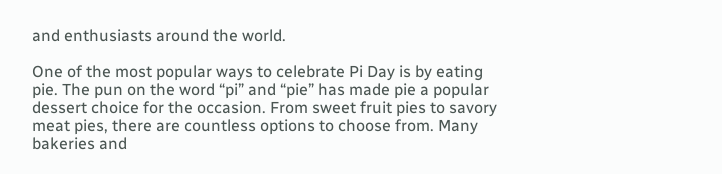and enthusiasts around the world.

One of the most popular ways to celebrate Pi Day is by eating pie. The pun on the word “pi” and “pie” has made pie a popular dessert choice for the occasion. From sweet fruit pies to savory meat pies, there are countless options to choose from. Many bakeries and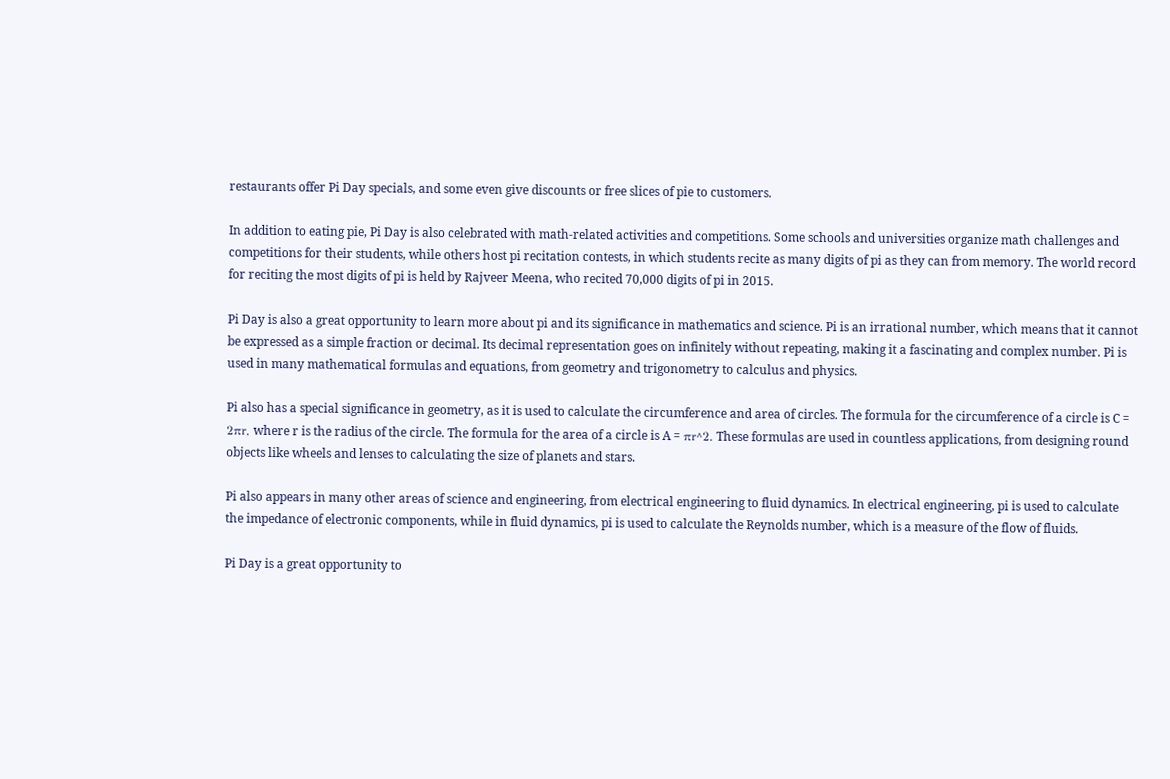restaurants offer Pi Day specials, and some even give discounts or free slices of pie to customers.

In addition to eating pie, Pi Day is also celebrated with math-related activities and competitions. Some schools and universities organize math challenges and competitions for their students, while others host pi recitation contests, in which students recite as many digits of pi as they can from memory. The world record for reciting the most digits of pi is held by Rajveer Meena, who recited 70,000 digits of pi in 2015.

Pi Day is also a great opportunity to learn more about pi and its significance in mathematics and science. Pi is an irrational number, which means that it cannot be expressed as a simple fraction or decimal. Its decimal representation goes on infinitely without repeating, making it a fascinating and complex number. Pi is used in many mathematical formulas and equations, from geometry and trigonometry to calculus and physics.

Pi also has a special significance in geometry, as it is used to calculate the circumference and area of circles. The formula for the circumference of a circle is C = 2πr, where r is the radius of the circle. The formula for the area of a circle is A = πr^2. These formulas are used in countless applications, from designing round objects like wheels and lenses to calculating the size of planets and stars.

Pi also appears in many other areas of science and engineering, from electrical engineering to fluid dynamics. In electrical engineering, pi is used to calculate the impedance of electronic components, while in fluid dynamics, pi is used to calculate the Reynolds number, which is a measure of the flow of fluids.

Pi Day is a great opportunity to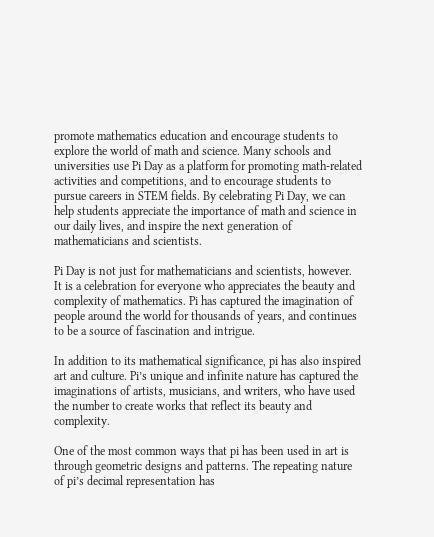promote mathematics education and encourage students to explore the world of math and science. Many schools and universities use Pi Day as a platform for promoting math-related activities and competitions, and to encourage students to pursue careers in STEM fields. By celebrating Pi Day, we can help students appreciate the importance of math and science in our daily lives, and inspire the next generation of mathematicians and scientists.

Pi Day is not just for mathematicians and scientists, however. It is a celebration for everyone who appreciates the beauty and complexity of mathematics. Pi has captured the imagination of people around the world for thousands of years, and continues to be a source of fascination and intrigue.

In addition to its mathematical significance, pi has also inspired art and culture. Pi’s unique and infinite nature has captured the imaginations of artists, musicians, and writers, who have used the number to create works that reflect its beauty and complexity.

One of the most common ways that pi has been used in art is through geometric designs and patterns. The repeating nature of pi’s decimal representation has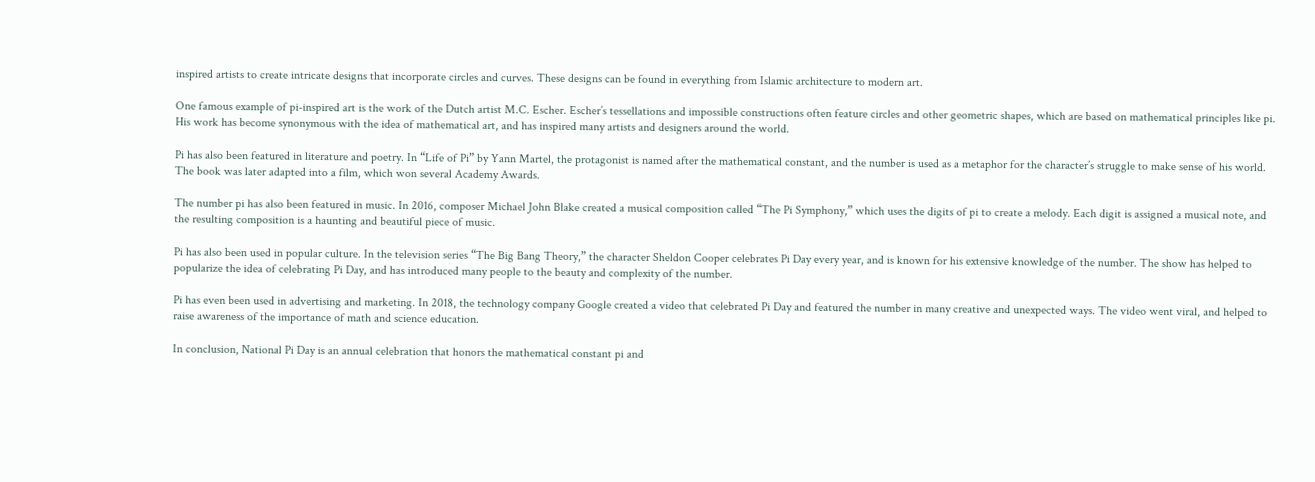inspired artists to create intricate designs that incorporate circles and curves. These designs can be found in everything from Islamic architecture to modern art.

One famous example of pi-inspired art is the work of the Dutch artist M.C. Escher. Escher’s tessellations and impossible constructions often feature circles and other geometric shapes, which are based on mathematical principles like pi. His work has become synonymous with the idea of mathematical art, and has inspired many artists and designers around the world.

Pi has also been featured in literature and poetry. In “Life of Pi” by Yann Martel, the protagonist is named after the mathematical constant, and the number is used as a metaphor for the character’s struggle to make sense of his world. The book was later adapted into a film, which won several Academy Awards.

The number pi has also been featured in music. In 2016, composer Michael John Blake created a musical composition called “The Pi Symphony,” which uses the digits of pi to create a melody. Each digit is assigned a musical note, and the resulting composition is a haunting and beautiful piece of music.

Pi has also been used in popular culture. In the television series “The Big Bang Theory,” the character Sheldon Cooper celebrates Pi Day every year, and is known for his extensive knowledge of the number. The show has helped to popularize the idea of celebrating Pi Day, and has introduced many people to the beauty and complexity of the number.

Pi has even been used in advertising and marketing. In 2018, the technology company Google created a video that celebrated Pi Day and featured the number in many creative and unexpected ways. The video went viral, and helped to raise awareness of the importance of math and science education.

In conclusion, National Pi Day is an annual celebration that honors the mathematical constant pi and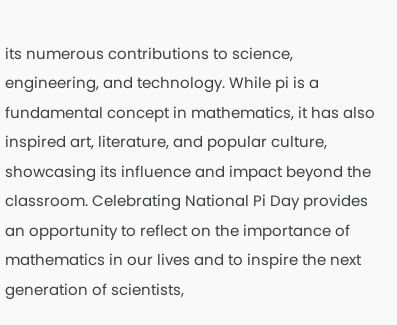its numerous contributions to science, engineering, and technology. While pi is a fundamental concept in mathematics, it has also inspired art, literature, and popular culture, showcasing its influence and impact beyond the classroom. Celebrating National Pi Day provides an opportunity to reflect on the importance of mathematics in our lives and to inspire the next generation of scientists,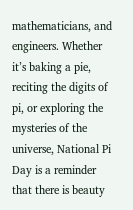mathematicians, and engineers. Whether it’s baking a pie, reciting the digits of pi, or exploring the mysteries of the universe, National Pi Day is a reminder that there is beauty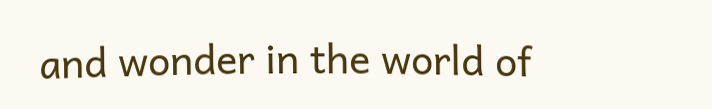and wonder in the world of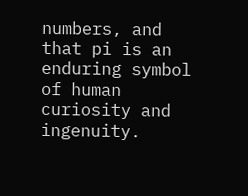numbers, and that pi is an enduring symbol of human curiosity and ingenuity.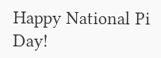Happy National Pi Day!